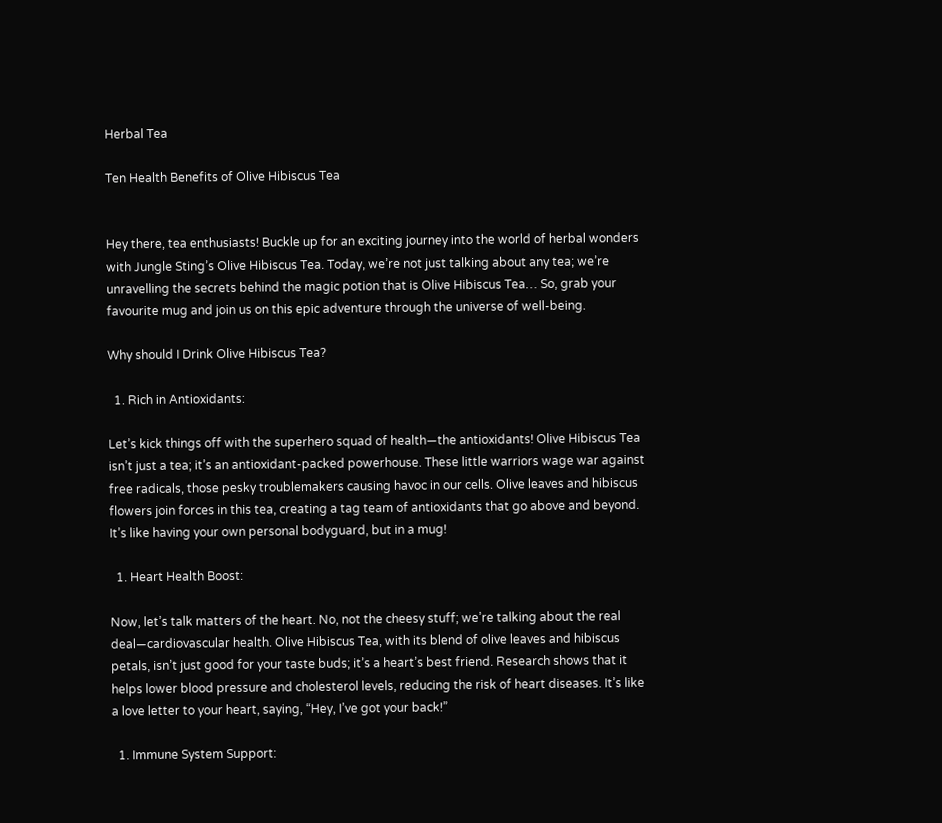Herbal Tea

Ten Health Benefits of Olive Hibiscus Tea


Hey there, tea enthusiasts! Buckle up for an exciting journey into the world of herbal wonders with Jungle Sting’s Olive Hibiscus Tea. Today, we’re not just talking about any tea; we’re unravelling the secrets behind the magic potion that is Olive Hibiscus Tea… So, grab your favourite mug and join us on this epic adventure through the universe of well-being.

Why should I Drink Olive Hibiscus Tea?

  1. Rich in Antioxidants:

Let’s kick things off with the superhero squad of health—the antioxidants! Olive Hibiscus Tea isn’t just a tea; it’s an antioxidant-packed powerhouse. These little warriors wage war against free radicals, those pesky troublemakers causing havoc in our cells. Olive leaves and hibiscus flowers join forces in this tea, creating a tag team of antioxidants that go above and beyond. It’s like having your own personal bodyguard, but in a mug!

  1. Heart Health Boost:

Now, let’s talk matters of the heart. No, not the cheesy stuff; we’re talking about the real deal—cardiovascular health. Olive Hibiscus Tea, with its blend of olive leaves and hibiscus petals, isn’t just good for your taste buds; it’s a heart’s best friend. Research shows that it helps lower blood pressure and cholesterol levels, reducing the risk of heart diseases. It’s like a love letter to your heart, saying, “Hey, I’ve got your back!”

  1. Immune System Support: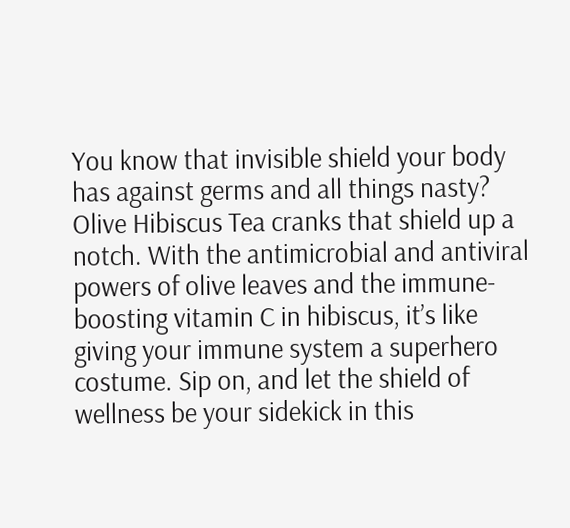You know that invisible shield your body has against germs and all things nasty? Olive Hibiscus Tea cranks that shield up a notch. With the antimicrobial and antiviral powers of olive leaves and the immune-boosting vitamin C in hibiscus, it’s like giving your immune system a superhero costume. Sip on, and let the shield of wellness be your sidekick in this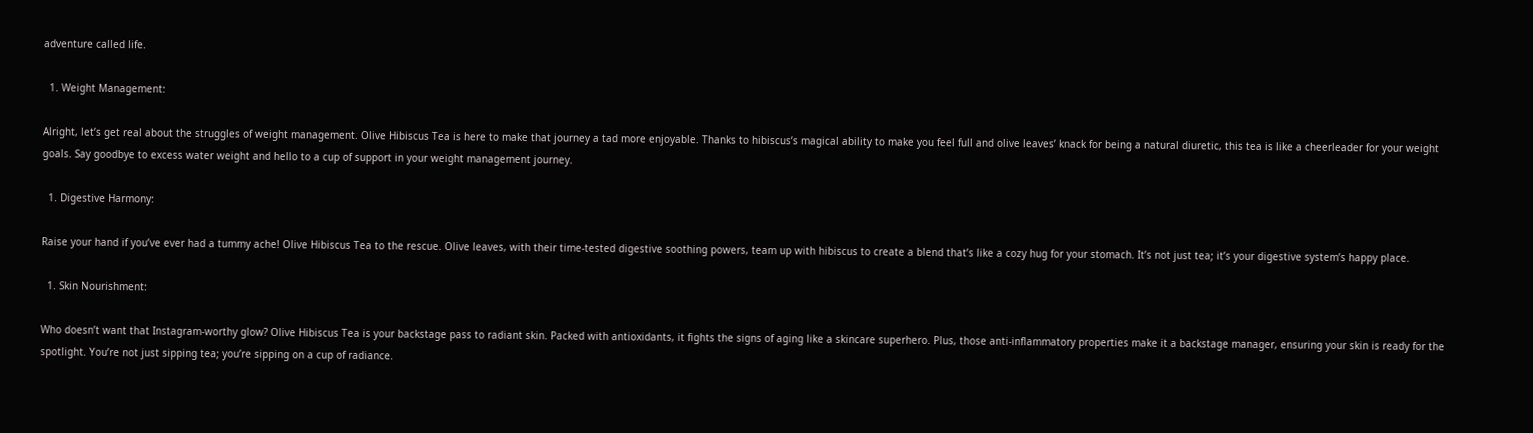adventure called life.

  1. Weight Management:

Alright, let’s get real about the struggles of weight management. Olive Hibiscus Tea is here to make that journey a tad more enjoyable. Thanks to hibiscus’s magical ability to make you feel full and olive leaves’ knack for being a natural diuretic, this tea is like a cheerleader for your weight goals. Say goodbye to excess water weight and hello to a cup of support in your weight management journey.

  1. Digestive Harmony:

Raise your hand if you’ve ever had a tummy ache! Olive Hibiscus Tea to the rescue. Olive leaves, with their time-tested digestive soothing powers, team up with hibiscus to create a blend that’s like a cozy hug for your stomach. It’s not just tea; it’s your digestive system’s happy place.

  1. Skin Nourishment:

Who doesn’t want that Instagram-worthy glow? Olive Hibiscus Tea is your backstage pass to radiant skin. Packed with antioxidants, it fights the signs of aging like a skincare superhero. Plus, those anti-inflammatory properties make it a backstage manager, ensuring your skin is ready for the spotlight. You’re not just sipping tea; you’re sipping on a cup of radiance.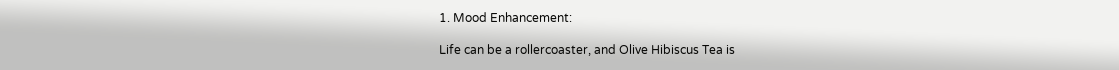1. Mood Enhancement:

Life can be a rollercoaster, and Olive Hibiscus Tea is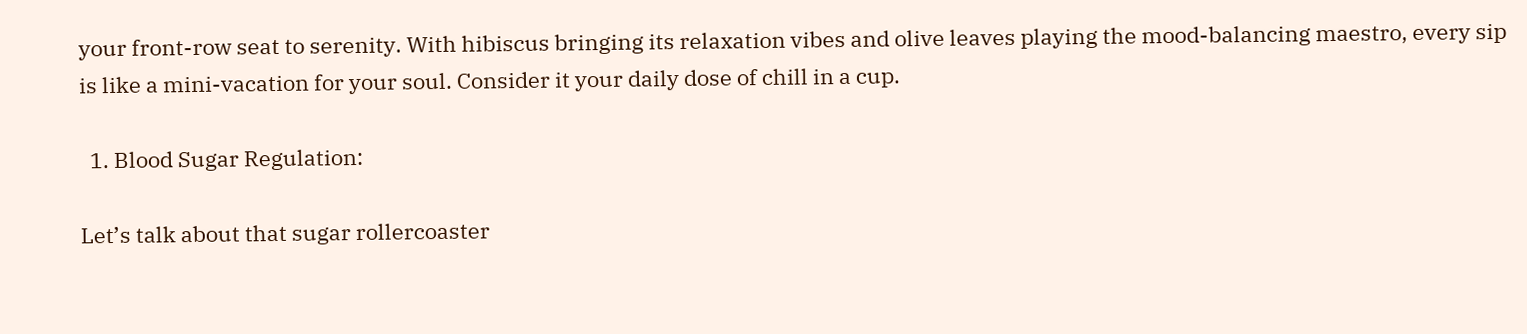your front-row seat to serenity. With hibiscus bringing its relaxation vibes and olive leaves playing the mood-balancing maestro, every sip is like a mini-vacation for your soul. Consider it your daily dose of chill in a cup.

  1. Blood Sugar Regulation:

Let’s talk about that sugar rollercoaster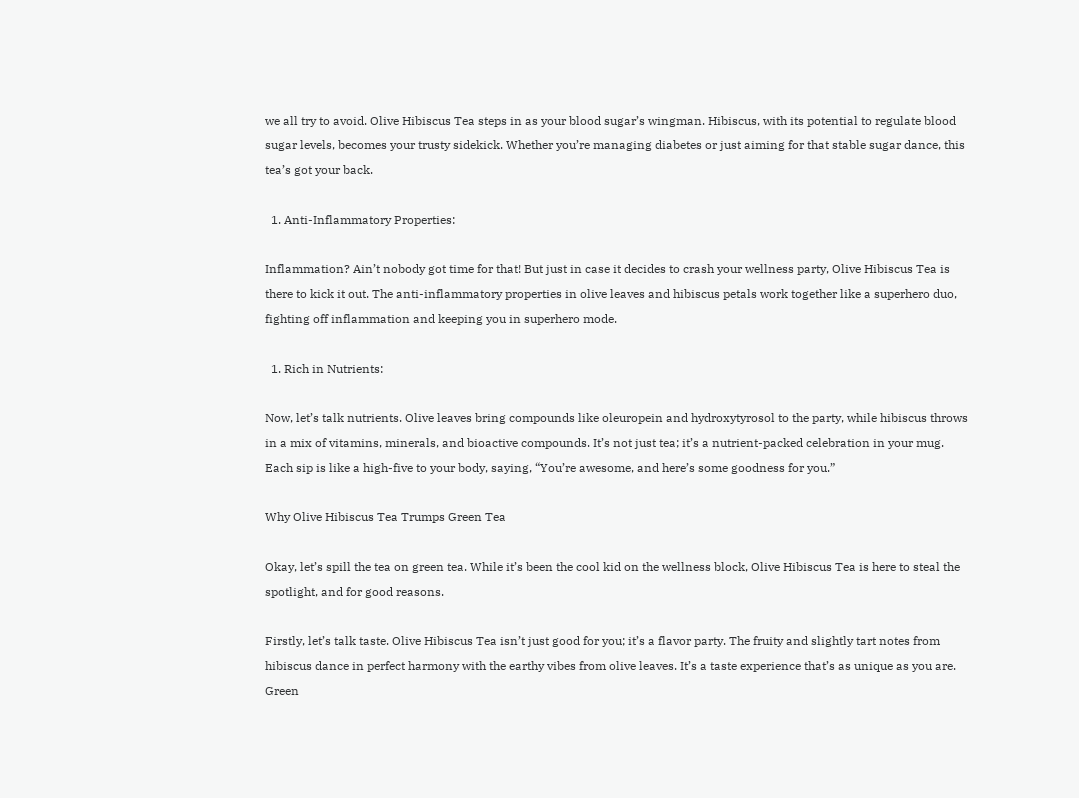we all try to avoid. Olive Hibiscus Tea steps in as your blood sugar’s wingman. Hibiscus, with its potential to regulate blood sugar levels, becomes your trusty sidekick. Whether you’re managing diabetes or just aiming for that stable sugar dance, this tea’s got your back.

  1. Anti-Inflammatory Properties:

Inflammation? Ain’t nobody got time for that! But just in case it decides to crash your wellness party, Olive Hibiscus Tea is there to kick it out. The anti-inflammatory properties in olive leaves and hibiscus petals work together like a superhero duo, fighting off inflammation and keeping you in superhero mode.

  1. Rich in Nutrients:

Now, let’s talk nutrients. Olive leaves bring compounds like oleuropein and hydroxytyrosol to the party, while hibiscus throws in a mix of vitamins, minerals, and bioactive compounds. It’s not just tea; it’s a nutrient-packed celebration in your mug. Each sip is like a high-five to your body, saying, “You’re awesome, and here’s some goodness for you.”

Why Olive Hibiscus Tea Trumps Green Tea

Okay, let’s spill the tea on green tea. While it’s been the cool kid on the wellness block, Olive Hibiscus Tea is here to steal the spotlight, and for good reasons.

Firstly, let’s talk taste. Olive Hibiscus Tea isn’t just good for you; it’s a flavor party. The fruity and slightly tart notes from hibiscus dance in perfect harmony with the earthy vibes from olive leaves. It’s a taste experience that’s as unique as you are. Green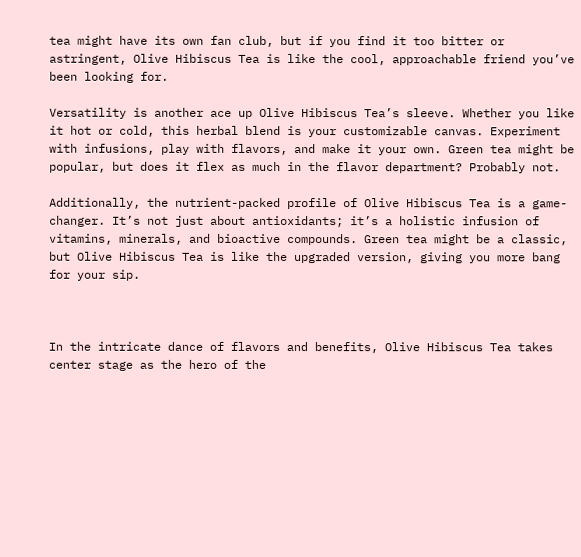tea might have its own fan club, but if you find it too bitter or astringent, Olive Hibiscus Tea is like the cool, approachable friend you’ve been looking for.

Versatility is another ace up Olive Hibiscus Tea’s sleeve. Whether you like it hot or cold, this herbal blend is your customizable canvas. Experiment with infusions, play with flavors, and make it your own. Green tea might be popular, but does it flex as much in the flavor department? Probably not.

Additionally, the nutrient-packed profile of Olive Hibiscus Tea is a game-changer. It’s not just about antioxidants; it’s a holistic infusion of vitamins, minerals, and bioactive compounds. Green tea might be a classic, but Olive Hibiscus Tea is like the upgraded version, giving you more bang for your sip.



In the intricate dance of flavors and benefits, Olive Hibiscus Tea takes center stage as the hero of the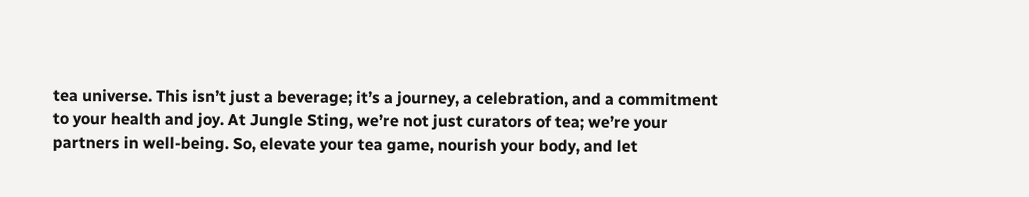tea universe. This isn’t just a beverage; it’s a journey, a celebration, and a commitment to your health and joy. At Jungle Sting, we’re not just curators of tea; we’re your partners in well-being. So, elevate your tea game, nourish your body, and let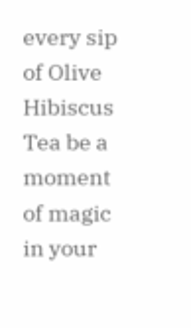every sip of Olive Hibiscus Tea be a moment of magic in your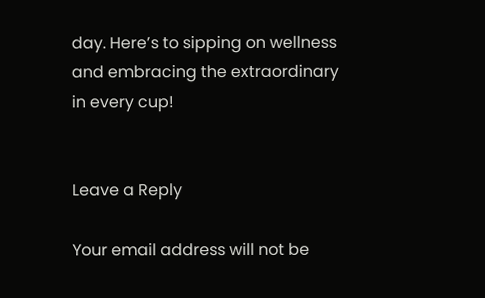day. Here’s to sipping on wellness and embracing the extraordinary in every cup!


Leave a Reply

Your email address will not be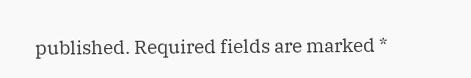published. Required fields are marked *